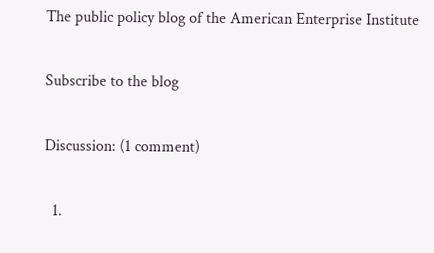The public policy blog of the American Enterprise Institute

Subscribe to the blog

Discussion: (1 comment)

  1.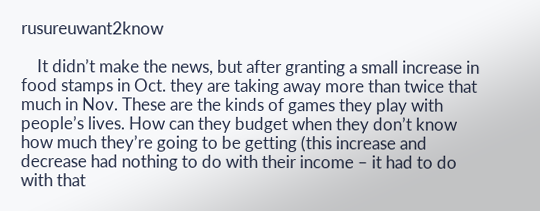rusureuwant2know

    It didn’t make the news, but after granting a small increase in food stamps in Oct. they are taking away more than twice that much in Nov. These are the kinds of games they play with people’s lives. How can they budget when they don’t know how much they’re going to be getting (this increase and decrease had nothing to do with their income – it had to do with that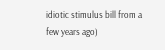idiotic stimulus bill from a few years ago)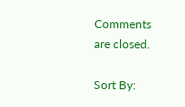Comments are closed.

Sort By: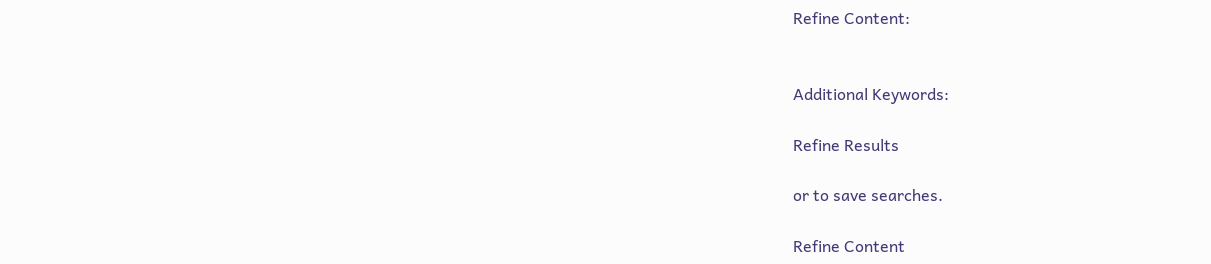Refine Content:


Additional Keywords:

Refine Results

or to save searches.

Refine Content